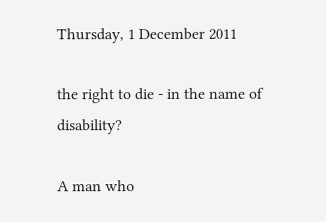Thursday, 1 December 2011

the right to die - in the name of disability?

A man who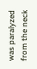was paralyzed from the neck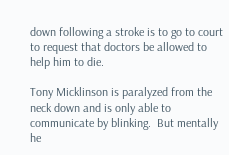down following a stroke is to go to court to request that doctors be allowed to help him to die.

Tony Micklinson is paralyzed from the neck down and is only able to communicate by blinking.  But mentally he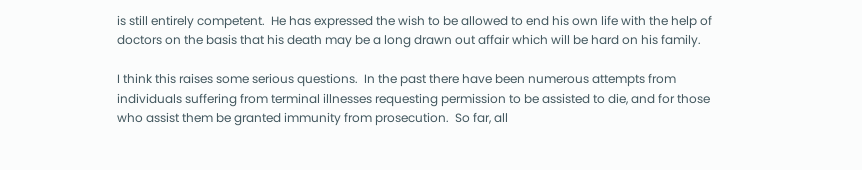is still entirely competent.  He has expressed the wish to be allowed to end his own life with the help of doctors on the basis that his death may be a long drawn out affair which will be hard on his family.

I think this raises some serious questions.  In the past there have been numerous attempts from individuals suffering from terminal illnesses requesting permission to be assisted to die, and for those who assist them be granted immunity from prosecution.  So far, all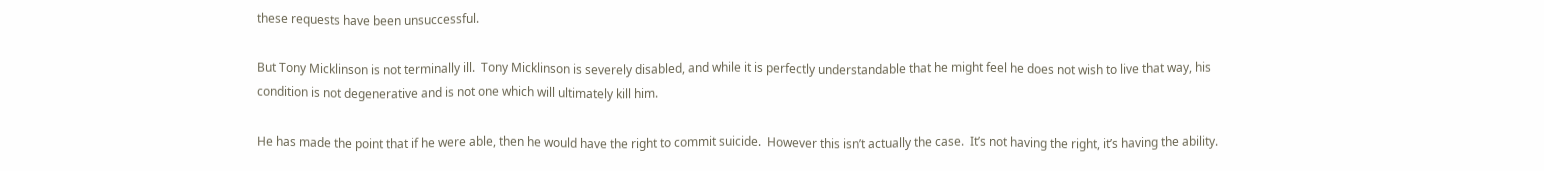these requests have been unsuccessful.

But Tony Micklinson is not terminally ill.  Tony Micklinson is severely disabled, and while it is perfectly understandable that he might feel he does not wish to live that way, his condition is not degenerative and is not one which will ultimately kill him.

He has made the point that if he were able, then he would have the right to commit suicide.  However this isn’t actually the case.  It’s not having the right, it’s having the ability.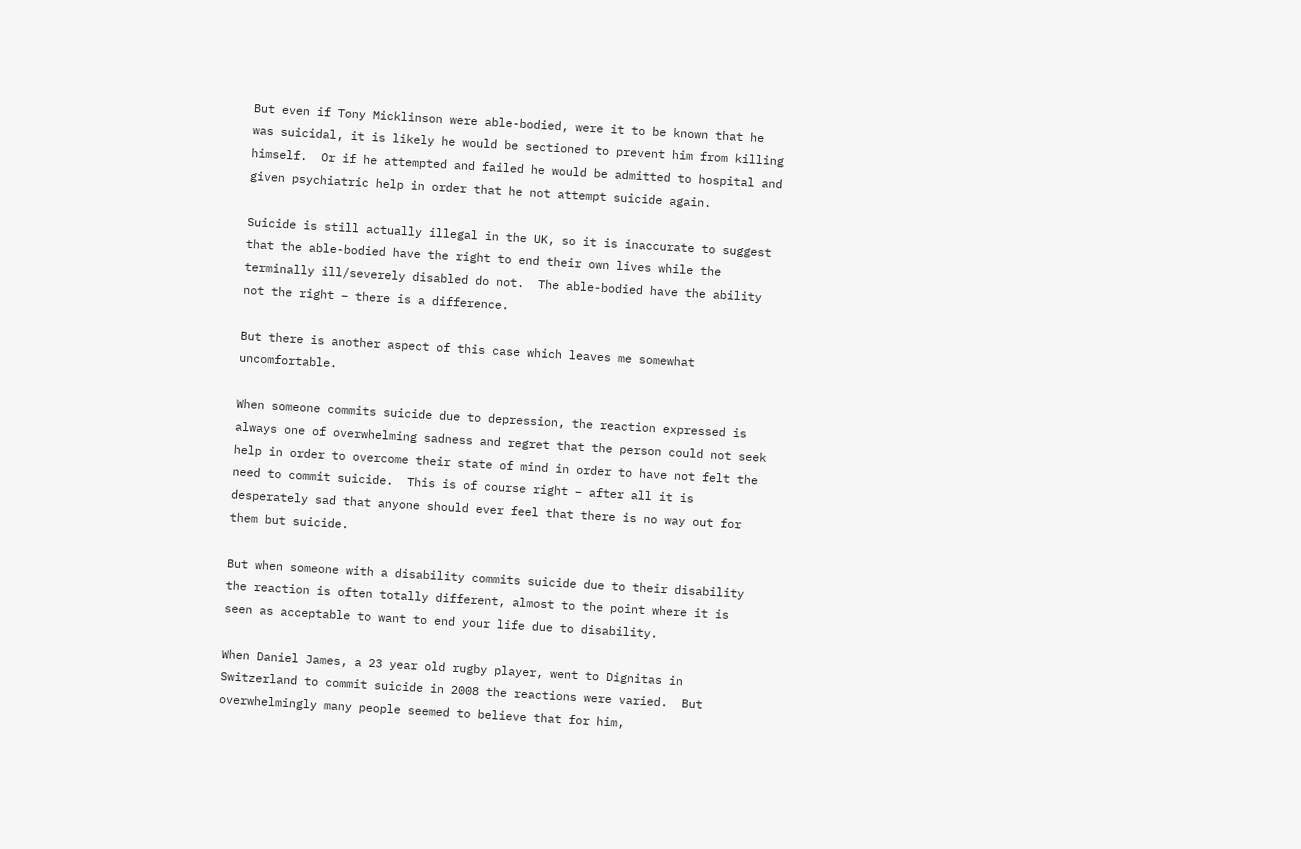But even if Tony Micklinson were able-bodied, were it to be known that he was suicidal, it is likely he would be sectioned to prevent him from killing himself.  Or if he attempted and failed he would be admitted to hospital and given psychiatric help in order that he not attempt suicide again.

Suicide is still actually illegal in the UK, so it is inaccurate to suggest that the able-bodied have the right to end their own lives while the terminally ill/severely disabled do not.  The able-bodied have the ability not the right – there is a difference.

But there is another aspect of this case which leaves me somewhat uncomfortable.

When someone commits suicide due to depression, the reaction expressed is always one of overwhelming sadness and regret that the person could not seek help in order to overcome their state of mind in order to have not felt the need to commit suicide.  This is of course right – after all it is desperately sad that anyone should ever feel that there is no way out for them but suicide.

But when someone with a disability commits suicide due to their disability the reaction is often totally different, almost to the point where it is seen as acceptable to want to end your life due to disability.

When Daniel James, a 23 year old rugby player, went to Dignitas in Switzerland to commit suicide in 2008 the reactions were varied.  But overwhelmingly many people seemed to believe that for him,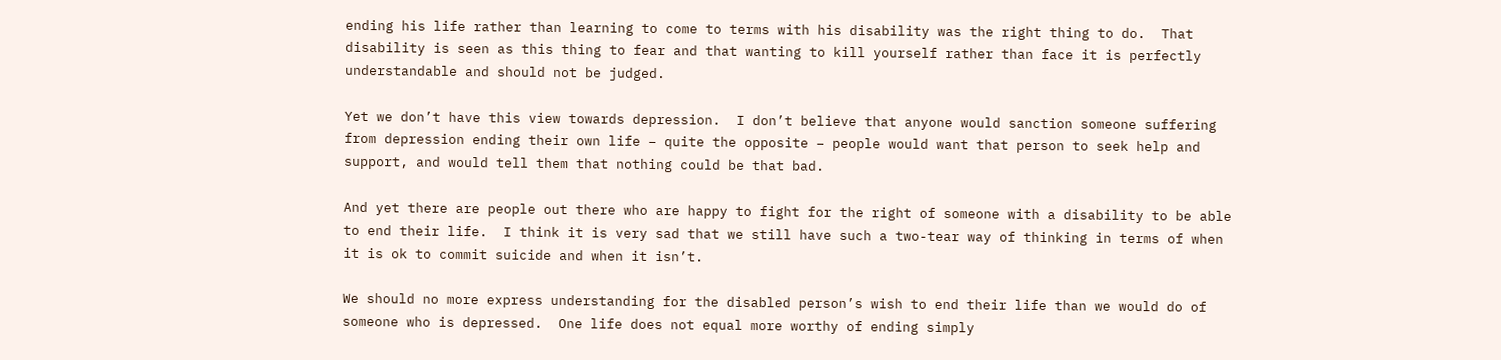ending his life rather than learning to come to terms with his disability was the right thing to do.  That disability is seen as this thing to fear and that wanting to kill yourself rather than face it is perfectly understandable and should not be judged.

Yet we don’t have this view towards depression.  I don’t believe that anyone would sanction someone suffering from depression ending their own life – quite the opposite – people would want that person to seek help and support, and would tell them that nothing could be that bad.

And yet there are people out there who are happy to fight for the right of someone with a disability to be able to end their life.  I think it is very sad that we still have such a two-tear way of thinking in terms of when it is ok to commit suicide and when it isn’t.

We should no more express understanding for the disabled person’s wish to end their life than we would do of someone who is depressed.  One life does not equal more worthy of ending simply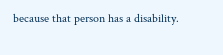because that person has a disability.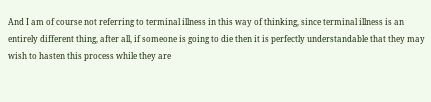And I am of course not referring to terminal illness in this way of thinking, since terminal illness is an entirely different thing, after all, if someone is going to die then it is perfectly understandable that they may wish to hasten this process while they are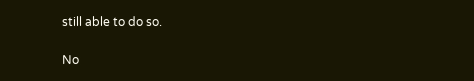still able to do so.

No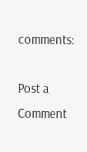comments:

Post a Comment